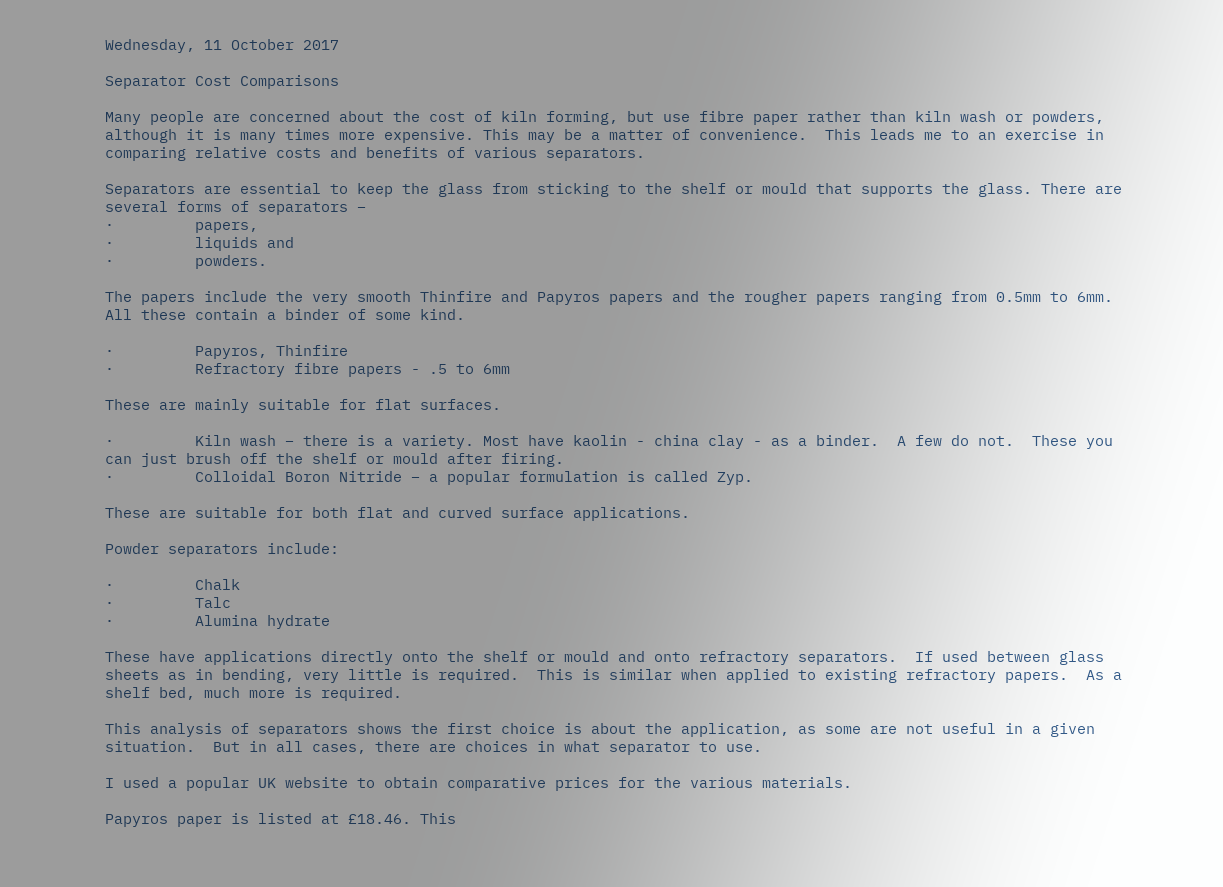Wednesday, 11 October 2017

Separator Cost Comparisons

Many people are concerned about the cost of kiln forming, but use fibre paper rather than kiln wash or powders, although it is many times more expensive. This may be a matter of convenience.  This leads me to an exercise in comparing relative costs and benefits of various separators.

Separators are essential to keep the glass from sticking to the shelf or mould that supports the glass. There are several forms of separators –
·         papers,
·         liquids and
·         powders.

The papers include the very smooth Thinfire and Papyros papers and the rougher papers ranging from 0.5mm to 6mm.  All these contain a binder of some kind.

·         Papyros, Thinfire
·         Refractory fibre papers - .5 to 6mm

These are mainly suitable for flat surfaces.

·         Kiln wash – there is a variety. Most have kaolin - china clay - as a binder.  A few do not.  These you can just brush off the shelf or mould after firing.
·         Colloidal Boron Nitride – a popular formulation is called Zyp.

These are suitable for both flat and curved surface applications.

Powder separators include:

·         Chalk
·         Talc
·         Alumina hydrate

These have applications directly onto the shelf or mould and onto refractory separators.  If used between glass sheets as in bending, very little is required.  This is similar when applied to existing refractory papers.  As a shelf bed, much more is required.

This analysis of separators shows the first choice is about the application, as some are not useful in a given situation.  But in all cases, there are choices in what separator to use.

I used a popular UK website to obtain comparative prices for the various materials.

Papyros paper is listed at £18.46. This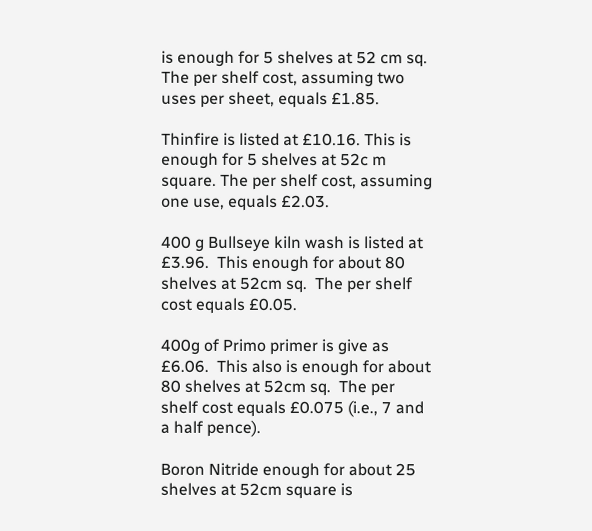is enough for 5 shelves at 52 cm sq.  The per shelf cost, assuming two uses per sheet, equals £1.85.

Thinfire is listed at £10.16. This is enough for 5 shelves at 52c m square. The per shelf cost, assuming one use, equals £2.03.

400 g Bullseye kiln wash is listed at £3.96.  This enough for about 80 shelves at 52cm sq.  The per shelf cost equals £0.05.

400g of Primo primer is give as £6.06.  This also is enough for about 80 shelves at 52cm sq.  The per shelf cost equals £0.075 (i.e., 7 and a half pence).

Boron Nitride enough for about 25 shelves at 52cm square is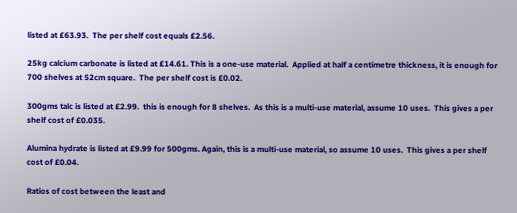listed at £63.93.  The per shelf cost equals £2.56.

25kg calcium carbonate is listed at £14.61. This is a one-use material.  Applied at half a centimetre thickness, it is enough for 700 shelves at 52cm square.  The per shelf cost is £0.02.

300gms talc is listed at £2.99.  this is enough for 8 shelves.  As this is a multi-use material, assume 10 uses.  This gives a per shelf cost of £0.035.

Alumina hydrate is listed at £9.99 for 500gms. Again, this is a multi-use material, so assume 10 uses.  This gives a per shelf cost of £0.04.

Ratios of cost between the least and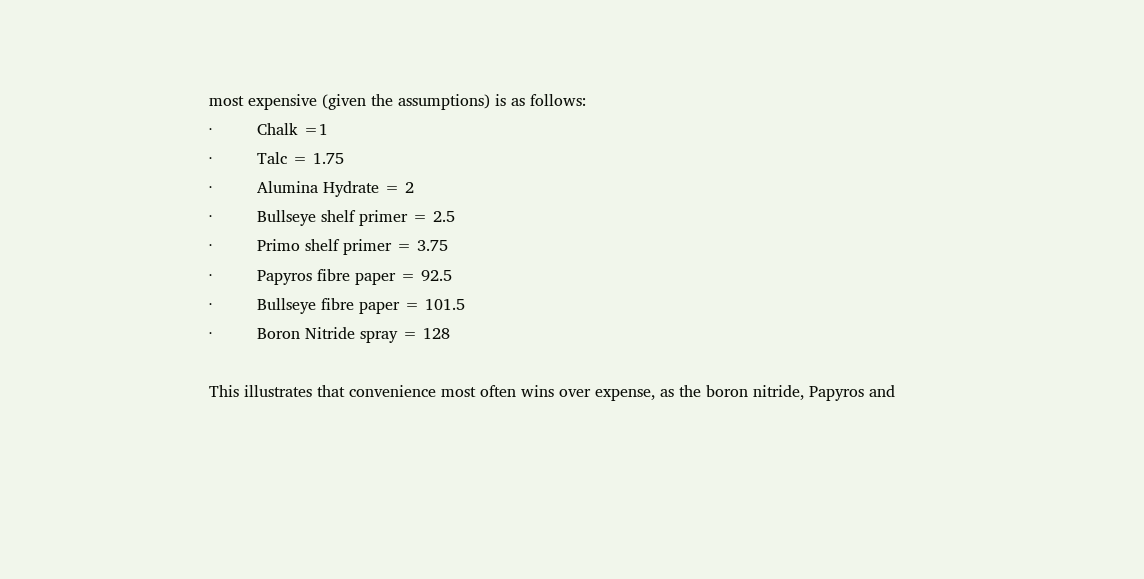most expensive (given the assumptions) is as follows:
·         Chalk =1
·         Talc = 1.75
·         Alumina Hydrate = 2
·         Bullseye shelf primer = 2.5
·         Primo shelf primer = 3.75
·         Papyros fibre paper = 92.5
·         Bullseye fibre paper = 101.5
·         Boron Nitride spray = 128

This illustrates that convenience most often wins over expense, as the boron nitride, Papyros and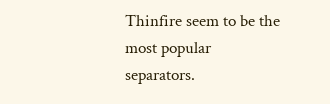Thinfire seem to be the most popular separators.